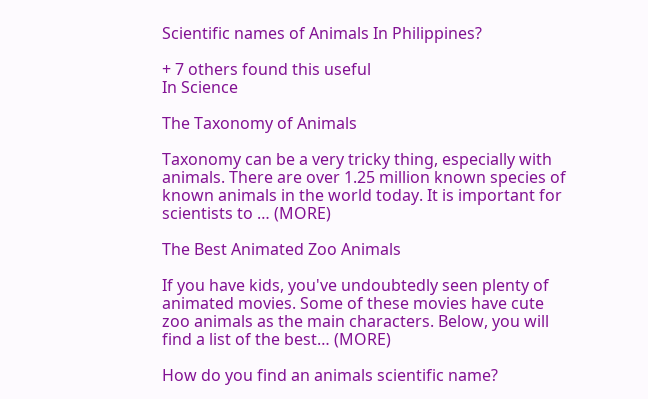Scientific names of Animals In Philippines?

+ 7 others found this useful
In Science

The Taxonomy of Animals

Taxonomy can be a very tricky thing, especially with animals. There are over 1.25 million known species of known animals in the world today. It is important for scientists to … (MORE)

The Best Animated Zoo Animals

If you have kids, you've undoubtedly seen plenty of animated movies. Some of these movies have cute zoo animals as the main characters. Below, you will find a list of the best… (MORE)

How do you find an animals scientific name?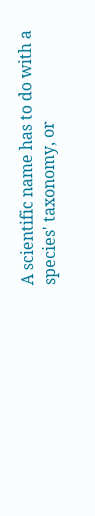A scientific name has to do with a species' taxonomy, or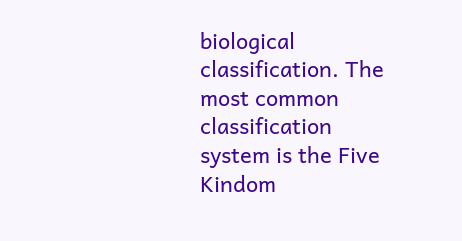biological classification. The most common classification system is the Five Kindom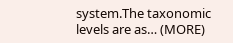system.The taxonomic levels are as… (MORE)